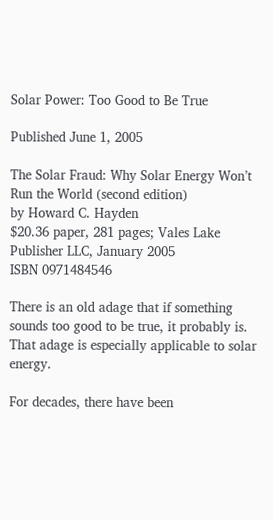Solar Power: Too Good to Be True

Published June 1, 2005

The Solar Fraud: Why Solar Energy Won’t Run the World (second edition)
by Howard C. Hayden
$20.36 paper, 281 pages; Vales Lake Publisher LLC, January 2005
ISBN 0971484546

There is an old adage that if something sounds too good to be true, it probably is. That adage is especially applicable to solar energy.

For decades, there have been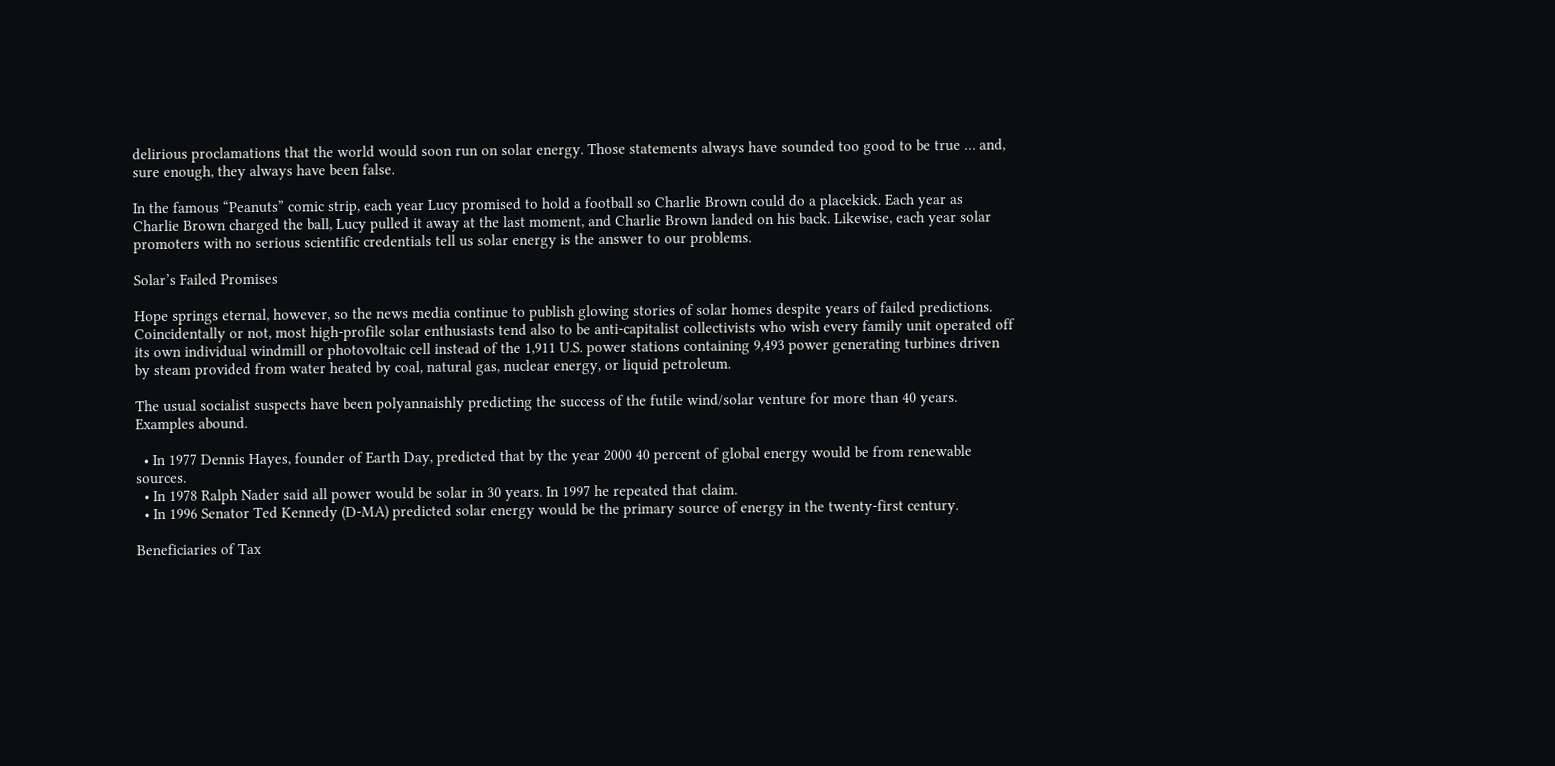delirious proclamations that the world would soon run on solar energy. Those statements always have sounded too good to be true … and, sure enough, they always have been false.

In the famous “Peanuts” comic strip, each year Lucy promised to hold a football so Charlie Brown could do a placekick. Each year as Charlie Brown charged the ball, Lucy pulled it away at the last moment, and Charlie Brown landed on his back. Likewise, each year solar promoters with no serious scientific credentials tell us solar energy is the answer to our problems.

Solar’s Failed Promises

Hope springs eternal, however, so the news media continue to publish glowing stories of solar homes despite years of failed predictions. Coincidentally or not, most high-profile solar enthusiasts tend also to be anti-capitalist collectivists who wish every family unit operated off its own individual windmill or photovoltaic cell instead of the 1,911 U.S. power stations containing 9,493 power generating turbines driven by steam provided from water heated by coal, natural gas, nuclear energy, or liquid petroleum.

The usual socialist suspects have been polyannaishly predicting the success of the futile wind/solar venture for more than 40 years. Examples abound.

  • In 1977 Dennis Hayes, founder of Earth Day, predicted that by the year 2000 40 percent of global energy would be from renewable sources.
  • In 1978 Ralph Nader said all power would be solar in 30 years. In 1997 he repeated that claim.
  • In 1996 Senator Ted Kennedy (D-MA) predicted solar energy would be the primary source of energy in the twenty-first century.

Beneficiaries of Tax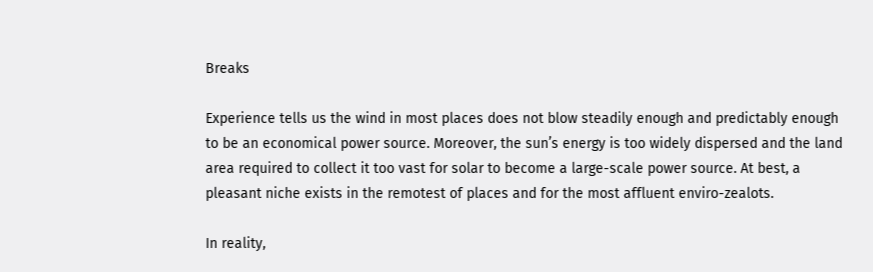Breaks

Experience tells us the wind in most places does not blow steadily enough and predictably enough to be an economical power source. Moreover, the sun’s energy is too widely dispersed and the land area required to collect it too vast for solar to become a large-scale power source. At best, a pleasant niche exists in the remotest of places and for the most affluent enviro-zealots.

In reality,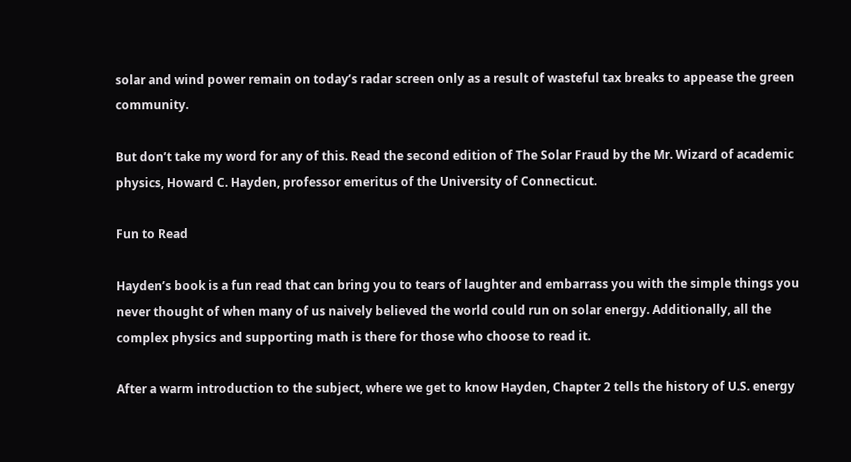solar and wind power remain on today’s radar screen only as a result of wasteful tax breaks to appease the green community.

But don’t take my word for any of this. Read the second edition of The Solar Fraud by the Mr. Wizard of academic physics, Howard C. Hayden, professor emeritus of the University of Connecticut.

Fun to Read

Hayden’s book is a fun read that can bring you to tears of laughter and embarrass you with the simple things you never thought of when many of us naively believed the world could run on solar energy. Additionally, all the complex physics and supporting math is there for those who choose to read it.

After a warm introduction to the subject, where we get to know Hayden, Chapter 2 tells the history of U.S. energy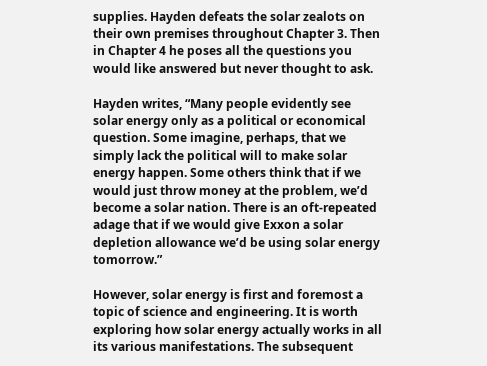supplies. Hayden defeats the solar zealots on their own premises throughout Chapter 3. Then in Chapter 4 he poses all the questions you would like answered but never thought to ask.

Hayden writes, “Many people evidently see solar energy only as a political or economical question. Some imagine, perhaps, that we simply lack the political will to make solar energy happen. Some others think that if we would just throw money at the problem, we’d become a solar nation. There is an oft-repeated adage that if we would give Exxon a solar depletion allowance we’d be using solar energy tomorrow.”

However, solar energy is first and foremost a topic of science and engineering. It is worth exploring how solar energy actually works in all its various manifestations. The subsequent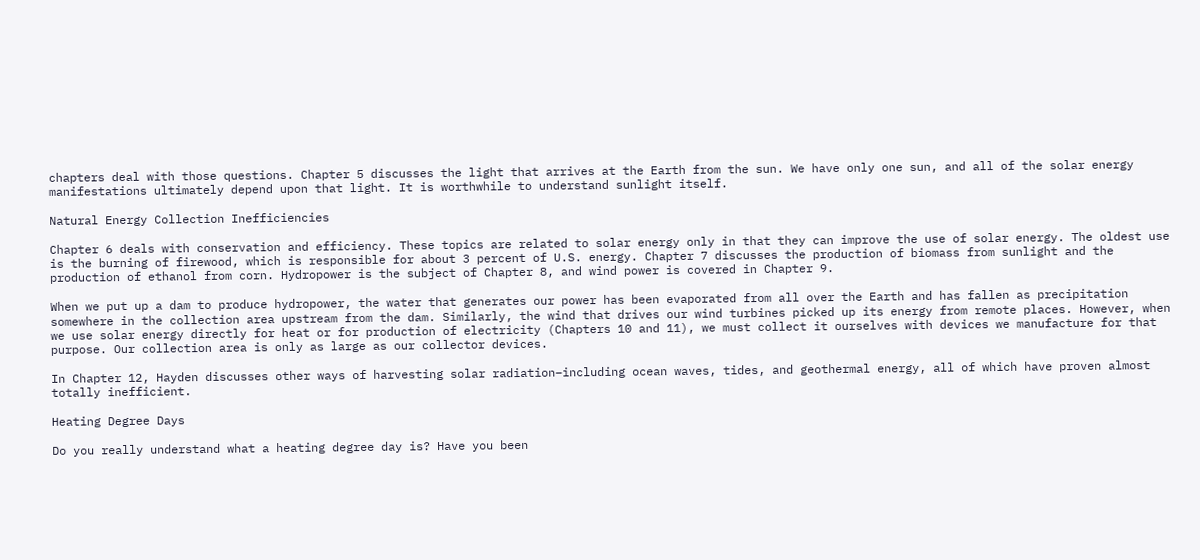chapters deal with those questions. Chapter 5 discusses the light that arrives at the Earth from the sun. We have only one sun, and all of the solar energy manifestations ultimately depend upon that light. It is worthwhile to understand sunlight itself.

Natural Energy Collection Inefficiencies

Chapter 6 deals with conservation and efficiency. These topics are related to solar energy only in that they can improve the use of solar energy. The oldest use is the burning of firewood, which is responsible for about 3 percent of U.S. energy. Chapter 7 discusses the production of biomass from sunlight and the production of ethanol from corn. Hydropower is the subject of Chapter 8, and wind power is covered in Chapter 9.

When we put up a dam to produce hydropower, the water that generates our power has been evaporated from all over the Earth and has fallen as precipitation somewhere in the collection area upstream from the dam. Similarly, the wind that drives our wind turbines picked up its energy from remote places. However, when we use solar energy directly for heat or for production of electricity (Chapters 10 and 11), we must collect it ourselves with devices we manufacture for that purpose. Our collection area is only as large as our collector devices.

In Chapter 12, Hayden discusses other ways of harvesting solar radiation–including ocean waves, tides, and geothermal energy, all of which have proven almost totally inefficient.

Heating Degree Days

Do you really understand what a heating degree day is? Have you been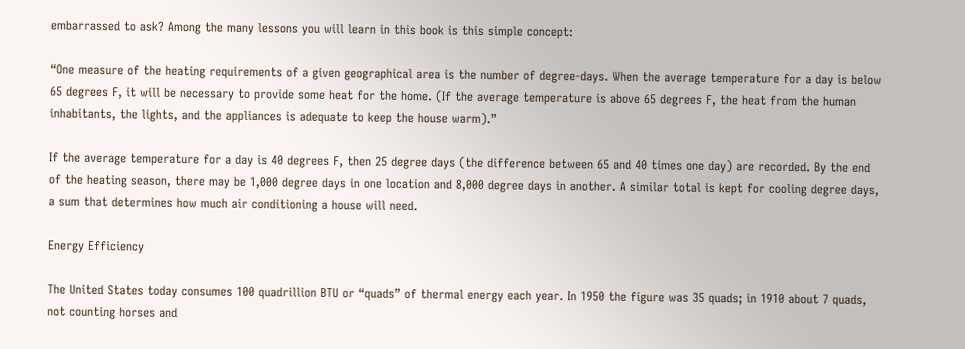embarrassed to ask? Among the many lessons you will learn in this book is this simple concept:

“One measure of the heating requirements of a given geographical area is the number of degree-days. When the average temperature for a day is below 65 degrees F, it will be necessary to provide some heat for the home. (If the average temperature is above 65 degrees F, the heat from the human inhabitants, the lights, and the appliances is adequate to keep the house warm).”

If the average temperature for a day is 40 degrees F, then 25 degree days (the difference between 65 and 40 times one day) are recorded. By the end of the heating season, there may be 1,000 degree days in one location and 8,000 degree days in another. A similar total is kept for cooling degree days, a sum that determines how much air conditioning a house will need.

Energy Efficiency

The United States today consumes 100 quadrillion BTU or “quads” of thermal energy each year. In 1950 the figure was 35 quads; in 1910 about 7 quads, not counting horses and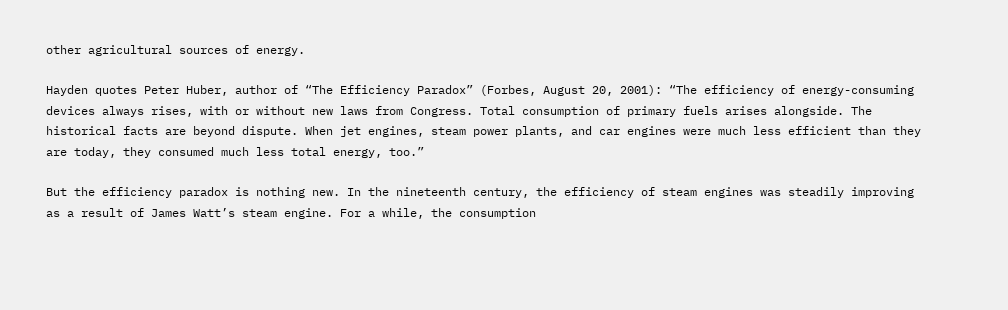other agricultural sources of energy.

Hayden quotes Peter Huber, author of “The Efficiency Paradox” (Forbes, August 20, 2001): “The efficiency of energy-consuming devices always rises, with or without new laws from Congress. Total consumption of primary fuels arises alongside. The historical facts are beyond dispute. When jet engines, steam power plants, and car engines were much less efficient than they are today, they consumed much less total energy, too.”

But the efficiency paradox is nothing new. In the nineteenth century, the efficiency of steam engines was steadily improving as a result of James Watt’s steam engine. For a while, the consumption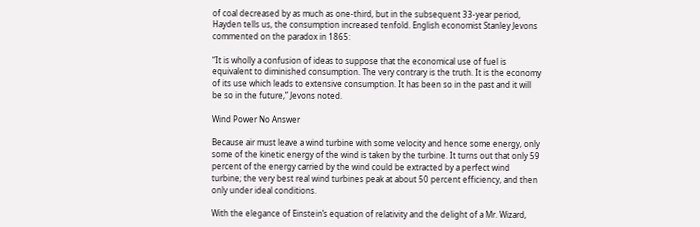of coal decreased by as much as one-third, but in the subsequent 33-year period, Hayden tells us, the consumption increased tenfold. English economist Stanley Jevons commented on the paradox in 1865:

“It is wholly a confusion of ideas to suppose that the economical use of fuel is equivalent to diminished consumption. The very contrary is the truth. It is the economy of its use which leads to extensive consumption. It has been so in the past and it will be so in the future,” Jevons noted.

Wind Power No Answer

Because air must leave a wind turbine with some velocity and hence some energy, only some of the kinetic energy of the wind is taken by the turbine. It turns out that only 59 percent of the energy carried by the wind could be extracted by a perfect wind turbine; the very best real wind turbines peak at about 50 percent efficiency, and then only under ideal conditions.

With the elegance of Einstein’s equation of relativity and the delight of a Mr. Wizard,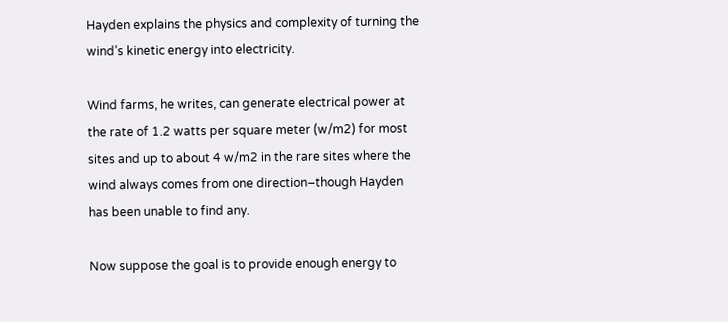Hayden explains the physics and complexity of turning the wind’s kinetic energy into electricity.

Wind farms, he writes, can generate electrical power at the rate of 1.2 watts per square meter (w/m2) for most sites and up to about 4 w/m2 in the rare sites where the wind always comes from one direction–though Hayden has been unable to find any.

Now suppose the goal is to provide enough energy to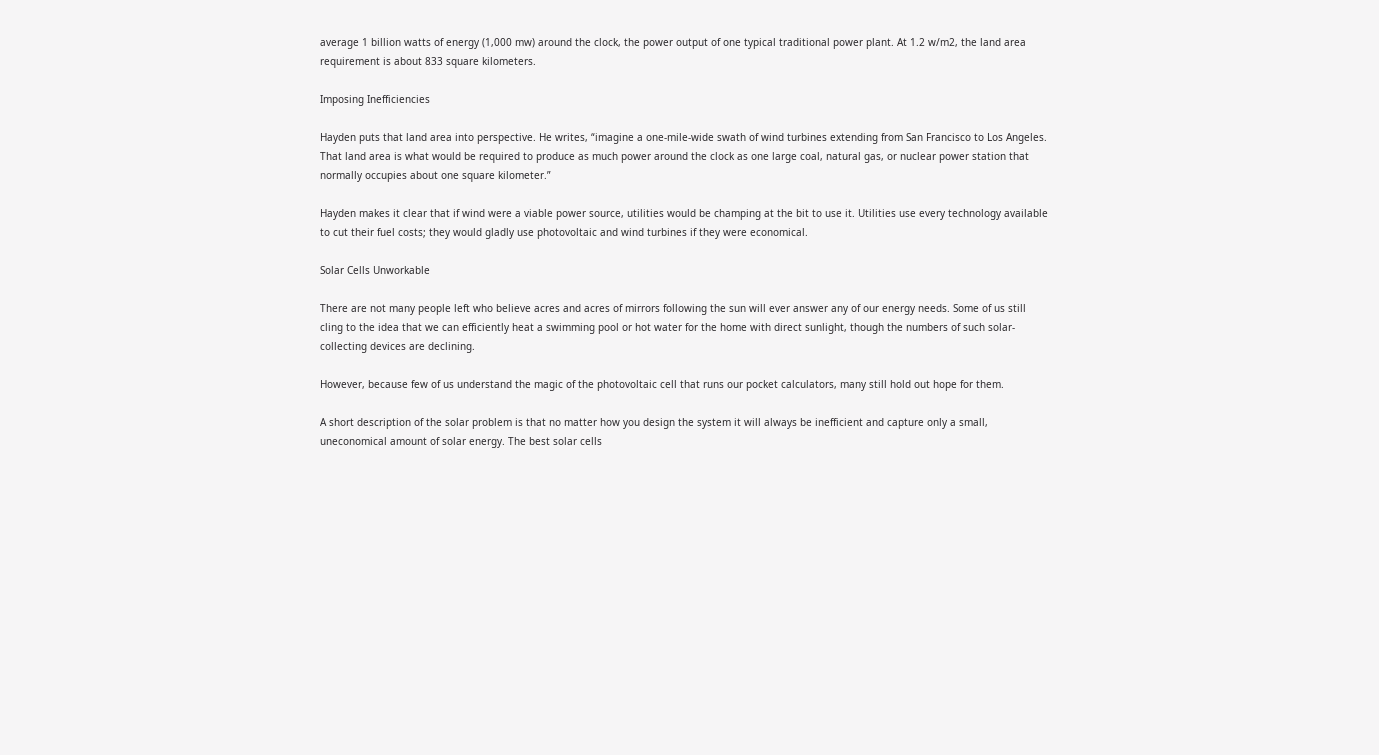average 1 billion watts of energy (1,000 mw) around the clock, the power output of one typical traditional power plant. At 1.2 w/m2, the land area requirement is about 833 square kilometers.

Imposing Inefficiencies

Hayden puts that land area into perspective. He writes, “imagine a one-mile-wide swath of wind turbines extending from San Francisco to Los Angeles. That land area is what would be required to produce as much power around the clock as one large coal, natural gas, or nuclear power station that normally occupies about one square kilometer.”

Hayden makes it clear that if wind were a viable power source, utilities would be champing at the bit to use it. Utilities use every technology available to cut their fuel costs; they would gladly use photovoltaic and wind turbines if they were economical.

Solar Cells Unworkable

There are not many people left who believe acres and acres of mirrors following the sun will ever answer any of our energy needs. Some of us still cling to the idea that we can efficiently heat a swimming pool or hot water for the home with direct sunlight, though the numbers of such solar-collecting devices are declining.

However, because few of us understand the magic of the photovoltaic cell that runs our pocket calculators, many still hold out hope for them.

A short description of the solar problem is that no matter how you design the system it will always be inefficient and capture only a small, uneconomical amount of solar energy. The best solar cells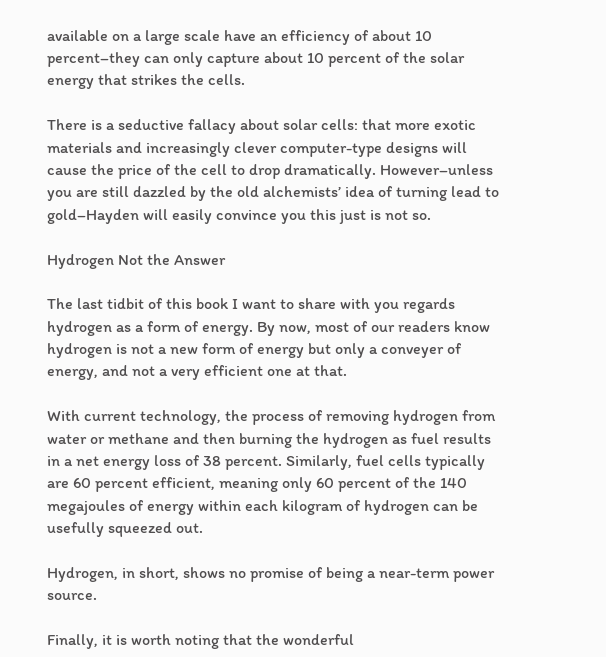available on a large scale have an efficiency of about 10 percent–they can only capture about 10 percent of the solar energy that strikes the cells.

There is a seductive fallacy about solar cells: that more exotic materials and increasingly clever computer-type designs will cause the price of the cell to drop dramatically. However–unless you are still dazzled by the old alchemists’ idea of turning lead to gold–Hayden will easily convince you this just is not so.

Hydrogen Not the Answer

The last tidbit of this book I want to share with you regards hydrogen as a form of energy. By now, most of our readers know hydrogen is not a new form of energy but only a conveyer of energy, and not a very efficient one at that.

With current technology, the process of removing hydrogen from water or methane and then burning the hydrogen as fuel results in a net energy loss of 38 percent. Similarly, fuel cells typically are 60 percent efficient, meaning only 60 percent of the 140 megajoules of energy within each kilogram of hydrogen can be usefully squeezed out.

Hydrogen, in short, shows no promise of being a near-term power source.

Finally, it is worth noting that the wonderful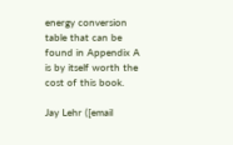energy conversion table that can be found in Appendix A is by itself worth the cost of this book.

Jay Lehr ([email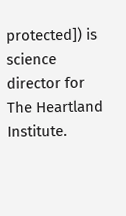protected]) is science director for The Heartland Institute.